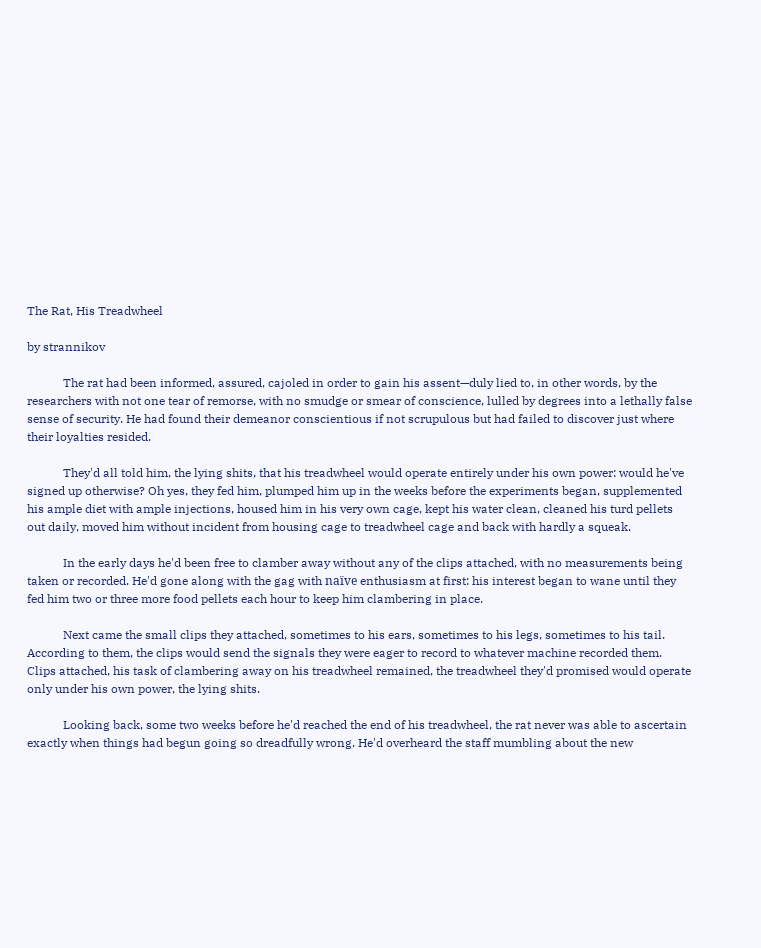The Rat, His Treadwheel

by strannikov

            The rat had been informed, assured, cajoled in order to gain his assent—duly lied to, in other words, by the researchers with not one tear of remorse, with no smudge or smear of conscience, lulled by degrees into a lethally false sense of security. He had found their demeanor conscientious if not scrupulous but had failed to discover just where their loyalties resided.

            They'd all told him, the lying shits, that his treadwheel would operate entirely under his own power: would he've signed up otherwise? Oh yes, they fed him, plumped him up in the weeks before the experiments began, supplemented his ample diet with ample injections, housed him in his very own cage, kept his water clean, cleaned his turd pellets out daily, moved him without incident from housing cage to treadwheel cage and back with hardly a squeak.

            In the early days he'd been free to clamber away without any of the clips attached, with no measurements being taken or recorded. He'd gone along with the gag with naïve enthusiasm at first: his interest began to wane until they fed him two or three more food pellets each hour to keep him clambering in place.

            Next came the small clips they attached, sometimes to his ears, sometimes to his legs, sometimes to his tail. According to them, the clips would send the signals they were eager to record to whatever machine recorded them. Clips attached, his task of clambering away on his treadwheel remained, the treadwheel they'd promised would operate only under his own power, the lying shits.

            Looking back, some two weeks before he'd reached the end of his treadwheel, the rat never was able to ascertain exactly when things had begun going so dreadfully wrong. He'd overheard the staff mumbling about the new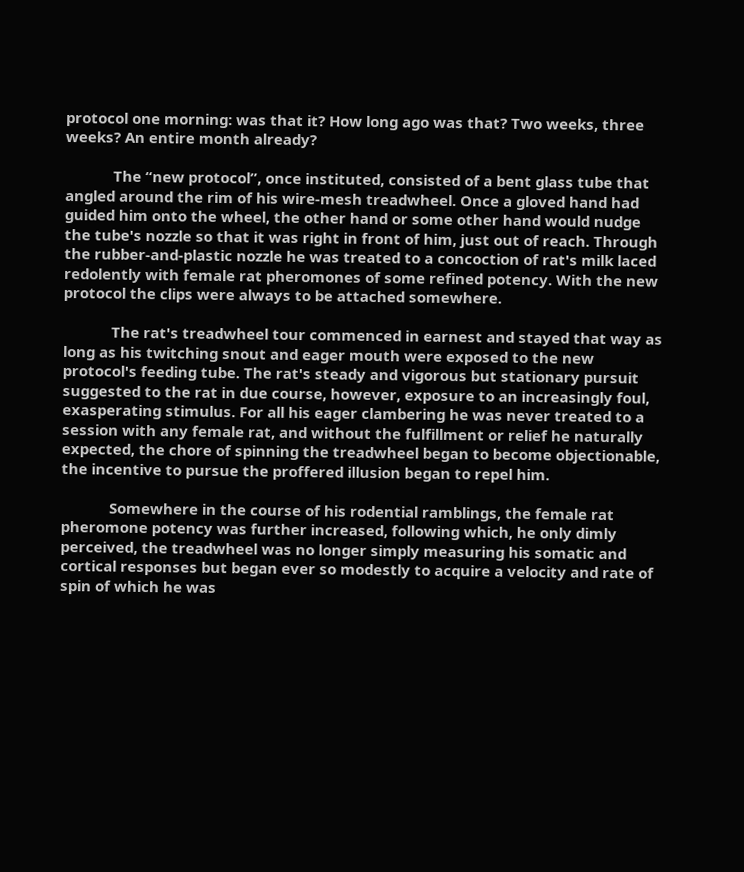protocol one morning: was that it? How long ago was that? Two weeks, three weeks? An entire month already?

            The “new protocol”, once instituted, consisted of a bent glass tube that angled around the rim of his wire-mesh treadwheel. Once a gloved hand had guided him onto the wheel, the other hand or some other hand would nudge the tube's nozzle so that it was right in front of him, just out of reach. Through the rubber-and-plastic nozzle he was treated to a concoction of rat's milk laced redolently with female rat pheromones of some refined potency. With the new protocol the clips were always to be attached somewhere.

            The rat's treadwheel tour commenced in earnest and stayed that way as long as his twitching snout and eager mouth were exposed to the new protocol's feeding tube. The rat's steady and vigorous but stationary pursuit suggested to the rat in due course, however, exposure to an increasingly foul, exasperating stimulus. For all his eager clambering he was never treated to a session with any female rat, and without the fulfillment or relief he naturally expected, the chore of spinning the treadwheel began to become objectionable, the incentive to pursue the proffered illusion began to repel him.

            Somewhere in the course of his rodential ramblings, the female rat pheromone potency was further increased, following which, he only dimly perceived, the treadwheel was no longer simply measuring his somatic and cortical responses but began ever so modestly to acquire a velocity and rate of spin of which he was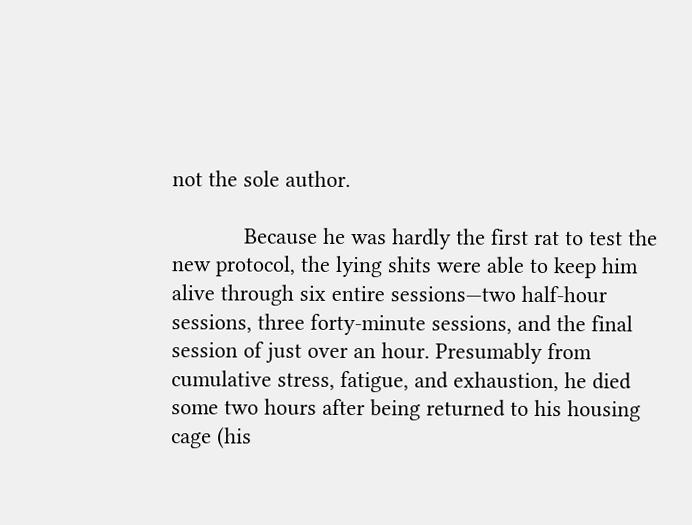not the sole author.

            Because he was hardly the first rat to test the new protocol, the lying shits were able to keep him alive through six entire sessions—two half-hour sessions, three forty-minute sessions, and the final session of just over an hour. Presumably from cumulative stress, fatigue, and exhaustion, he died some two hours after being returned to his housing cage (his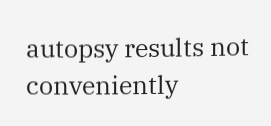autopsy results not conveniently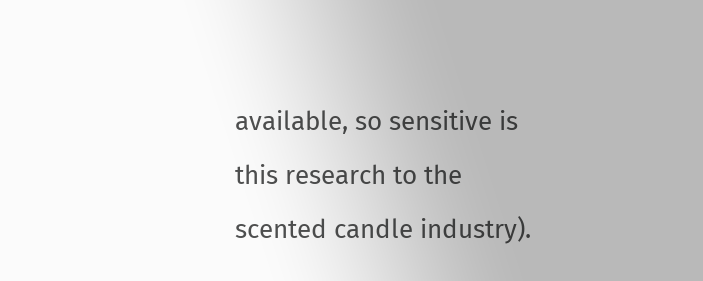available, so sensitive is this research to the scented candle industry).